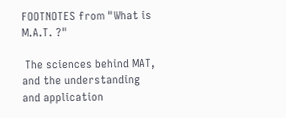FOOTNOTES from "What is M.A.T. ?"

 The sciences behind MAT, and the understanding and application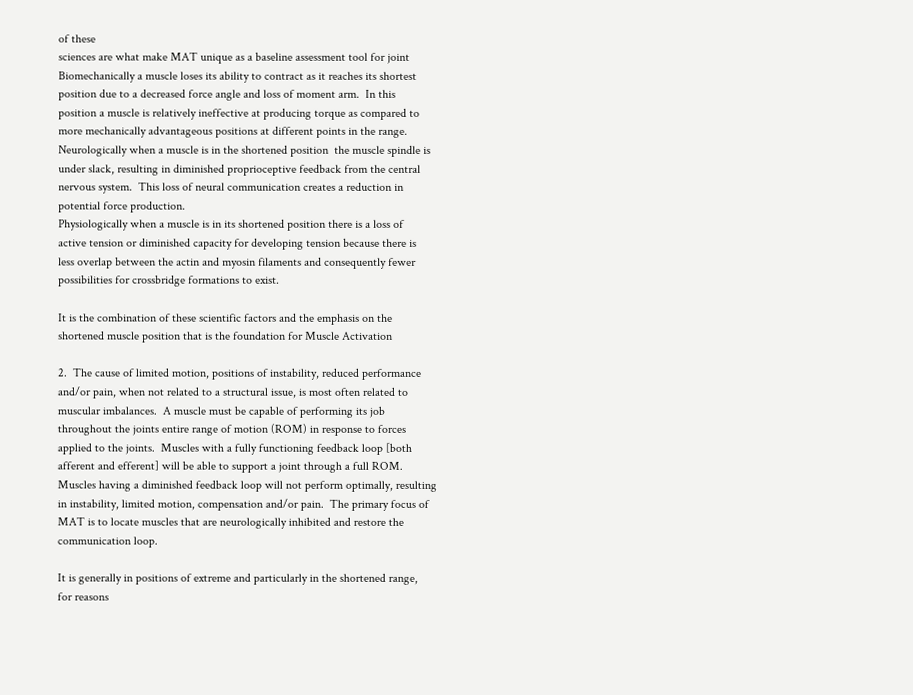of these
sciences are what make MAT unique as a baseline assessment tool for joint
Biomechanically a muscle loses its ability to contract as it reaches its shortest
position due to a decreased force angle and loss of moment arm.  In this
position a muscle is relatively ineffective at producing torque as compared to
more mechanically advantageous positions at different points in the range.
Neurologically when a muscle is in the shortened position  the muscle spindle is
under slack, resulting in diminished proprioceptive feedback from the central
nervous system.  This loss of neural communication creates a reduction in
potential force production.
Physiologically when a muscle is in its shortened position there is a loss of
active tension or diminished capacity for developing tension because there is
less overlap between the actin and myosin filaments and consequently fewer
possibilities for crossbridge formations to exist.

It is the combination of these scientific factors and the emphasis on the
shortened muscle position that is the foundation for Muscle Activation

2.  The cause of limited motion, positions of instability, reduced performance
and/or pain, when not related to a structural issue, is most often related to
muscular imbalances.  A muscle must be capable of performing its job
throughout the joints entire range of motion (ROM) in response to forces
applied to the joints.  Muscles with a fully functioning feedback loop [both
afferent and efferent] will be able to support a joint through a full ROM.
Muscles having a diminished feedback loop will not perform optimally, resulting
in instability, limited motion, compensation and/or pain.  The primary focus of
MAT is to locate muscles that are neurologically inhibited and restore the
communication loop.

It is generally in positions of extreme and particularly in the shortened range,
for reasons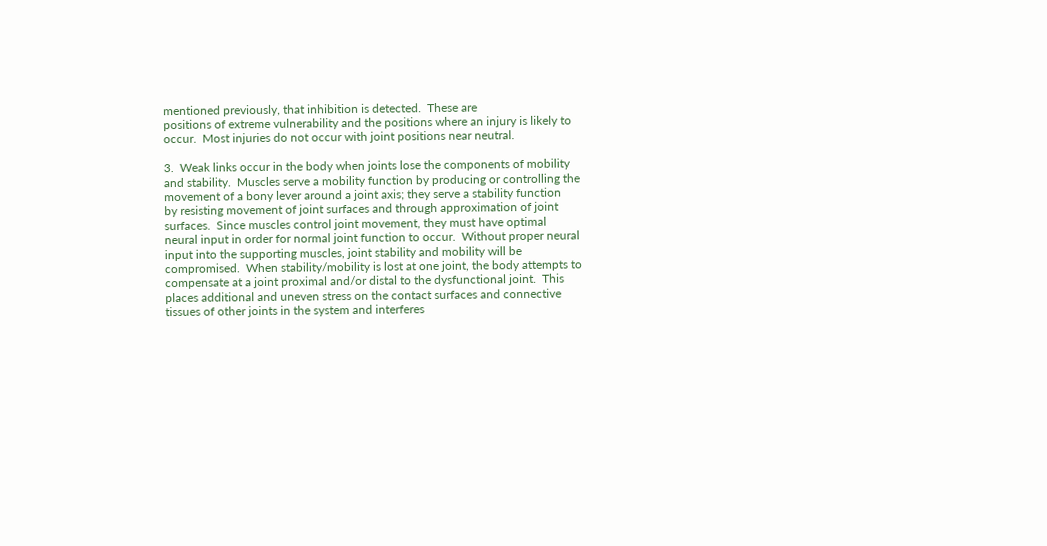mentioned previously, that inhibition is detected.  These are
positions of extreme vulnerability and the positions where an injury is likely to
occur.  Most injuries do not occur with joint positions near neutral.

3.  Weak links occur in the body when joints lose the components of mobility
and stability.  Muscles serve a mobility function by producing or controlling the
movement of a bony lever around a joint axis; they serve a stability function
by resisting movement of joint surfaces and through approximation of joint
surfaces.  Since muscles control joint movement, they must have optimal
neural input in order for normal joint function to occur.  Without proper neural
input into the supporting muscles, joint stability and mobility will be
compromised.  When stability/mobility is lost at one joint, the body attempts to
compensate at a joint proximal and/or distal to the dysfunctional joint.  This
places additional and uneven stress on the contact surfaces and connective
tissues of other joints in the system and interferes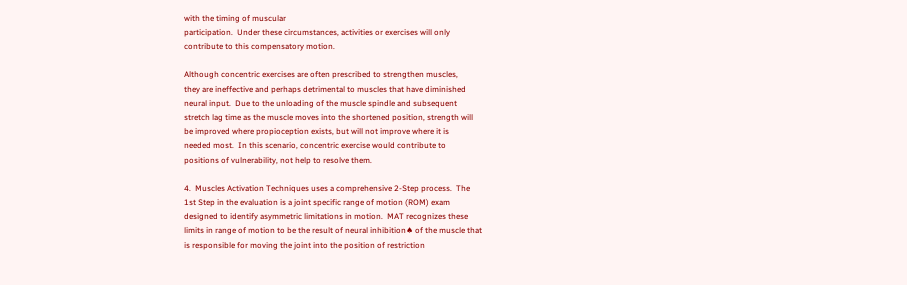with the timing of muscular
participation.  Under these circumstances, activities or exercises will only
contribute to this compensatory motion.

Although concentric exercises are often prescribed to strengthen muscles,
they are ineffective and perhaps detrimental to muscles that have diminished
neural input.  Due to the unloading of the muscle spindle and subsequent
stretch lag time as the muscle moves into the shortened position, strength will
be improved where propioception exists, but will not improve where it is
needed most.  In this scenario, concentric exercise would contribute to
positions of vulnerability, not help to resolve them.

4.  Muscles Activation Techniques uses a comprehensive 2-Step process.  The
1st Step in the evaluation is a joint specific range of motion (ROM) exam
designed to identify asymmetric limitations in motion.  MAT recognizes these
limits in range of motion to be the result of neural inhibition♠ of the muscle that
is responsible for moving the joint into the position of restriction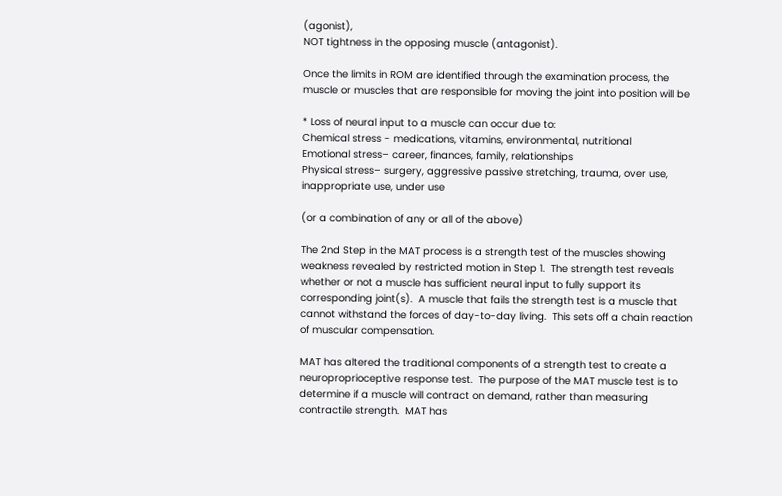(agonist),
NOT tightness in the opposing muscle (antagonist).

Once the limits in ROM are identified through the examination process, the
muscle or muscles that are responsible for moving the joint into position will be

* Loss of neural input to a muscle can occur due to:
Chemical stress - medications, vitamins, environmental, nutritional
Emotional stress– career, finances, family, relationships
Physical stress– surgery, aggressive passive stretching, trauma, over use,
inappropriate use, under use

(or a combination of any or all of the above)

The 2nd Step in the MAT process is a strength test of the muscles showing
weakness revealed by restricted motion in Step 1.  The strength test reveals
whether or not a muscle has sufficient neural input to fully support its
corresponding joint(s).  A muscle that fails the strength test is a muscle that
cannot withstand the forces of day-to-day living.  This sets off a chain reaction
of muscular compensation.

MAT has altered the traditional components of a strength test to create a
neuroproprioceptive response test.  The purpose of the MAT muscle test is to
determine if a muscle will contract on demand, rather than measuring
contractile strength.  MAT has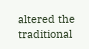altered the traditional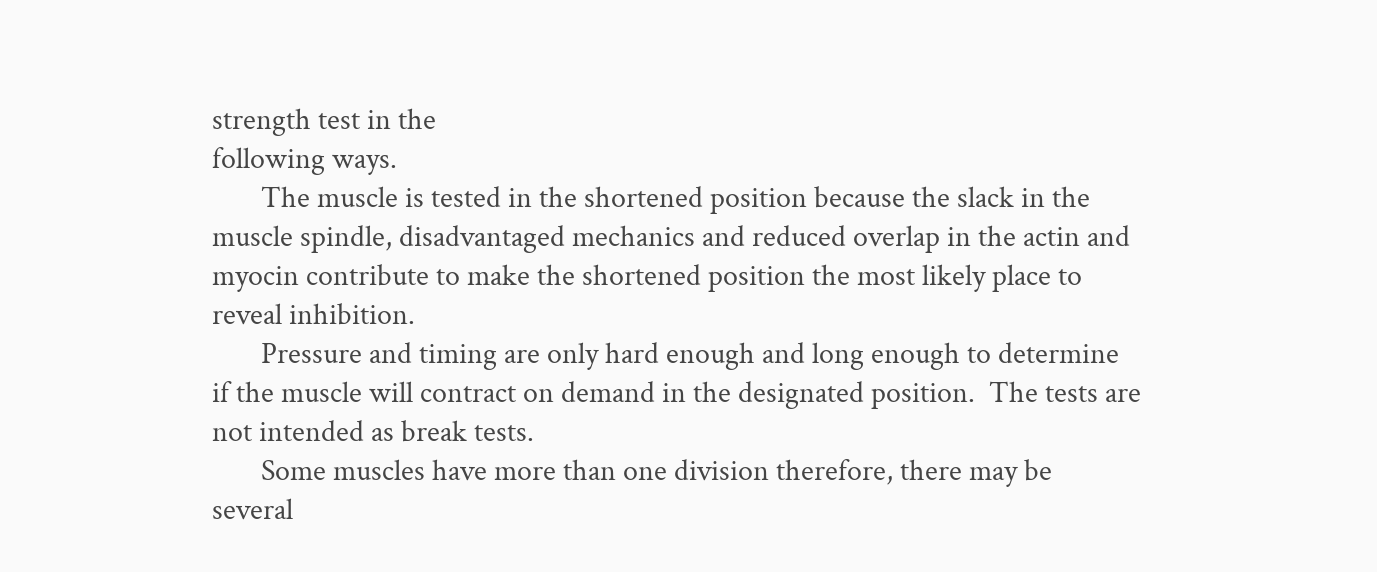strength test in the
following ways.
       The muscle is tested in the shortened position because the slack in the
muscle spindle, disadvantaged mechanics and reduced overlap in the actin and
myocin contribute to make the shortened position the most likely place to
reveal inhibition.
       Pressure and timing are only hard enough and long enough to determine
if the muscle will contract on demand in the designated position.  The tests are
not intended as break tests.
       Some muscles have more than one division therefore, there may be
several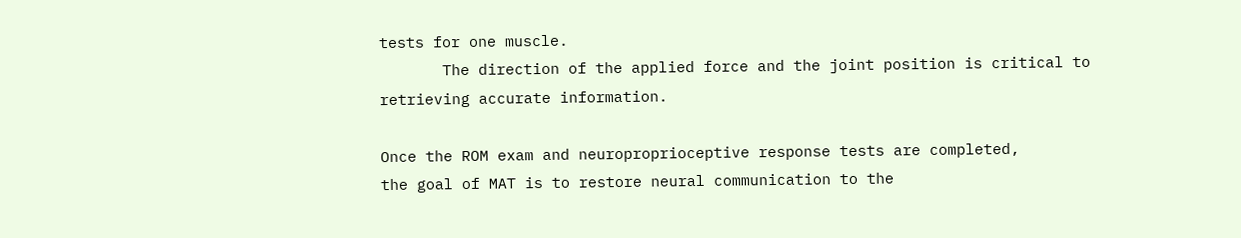tests for one muscle.
       The direction of the applied force and the joint position is critical to
retrieving accurate information.

Once the ROM exam and neuroproprioceptive response tests are completed,
the goal of MAT is to restore neural communication to the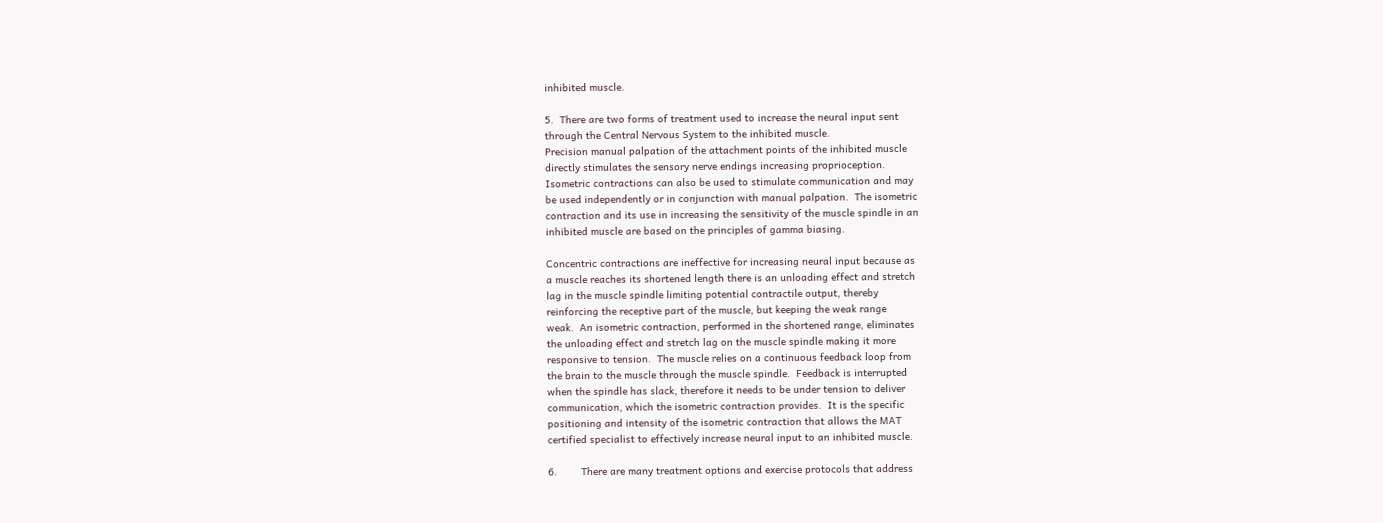inhibited muscle.

5.  There are two forms of treatment used to increase the neural input sent
through the Central Nervous System to the inhibited muscle.
Precision manual palpation of the attachment points of the inhibited muscle
directly stimulates the sensory nerve endings increasing proprioception.
Isometric contractions can also be used to stimulate communication and may
be used independently or in conjunction with manual palpation.  The isometric
contraction and its use in increasing the sensitivity of the muscle spindle in an
inhibited muscle are based on the principles of gamma biasing.

Concentric contractions are ineffective for increasing neural input because as
a muscle reaches its shortened length there is an unloading effect and stretch
lag in the muscle spindle limiting potential contractile output, thereby
reinforcing the receptive part of the muscle, but keeping the weak range
weak.  An isometric contraction, performed in the shortened range, eliminates
the unloading effect and stretch lag on the muscle spindle making it more
responsive to tension.  The muscle relies on a continuous feedback loop from
the brain to the muscle through the muscle spindle.  Feedback is interrupted
when the spindle has slack, therefore it needs to be under tension to deliver
communication, which the isometric contraction provides.  It is the specific
positioning and intensity of the isometric contraction that allows the MAT
certified specialist to effectively increase neural input to an inhibited muscle.

6.        There are many treatment options and exercise protocols that address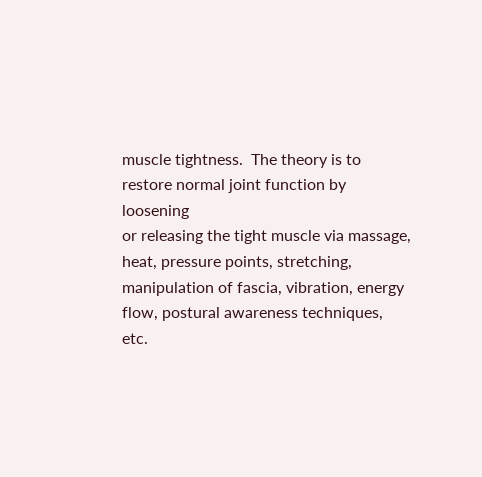muscle tightness.  The theory is to restore normal joint function by loosening
or releasing the tight muscle via massage, heat, pressure points, stretching,
manipulation of fascia, vibration, energy flow, postural awareness techniques,
etc.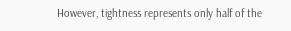However, tightness represents only half of the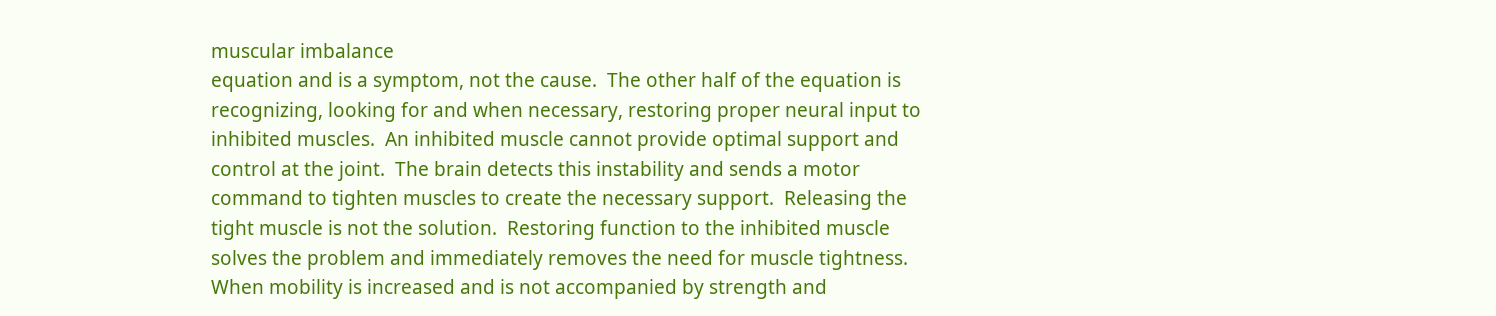muscular imbalance
equation and is a symptom, not the cause.  The other half of the equation is
recognizing, looking for and when necessary, restoring proper neural input to
inhibited muscles.  An inhibited muscle cannot provide optimal support and
control at the joint.  The brain detects this instability and sends a motor
command to tighten muscles to create the necessary support.  Releasing the
tight muscle is not the solution.  Restoring function to the inhibited muscle
solves the problem and immediately removes the need for muscle tightness.
When mobility is increased and is not accompanied by strength and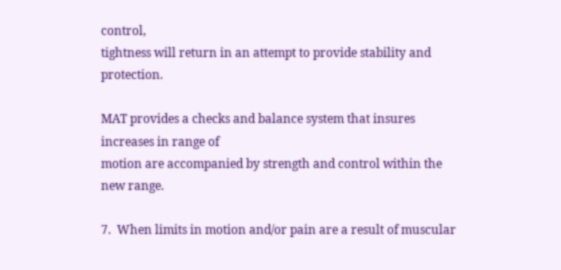control,
tightness will return in an attempt to provide stability and protection.

MAT provides a checks and balance system that insures increases in range of
motion are accompanied by strength and control within the new range.

7.  When limits in motion and/or pain are a result of muscular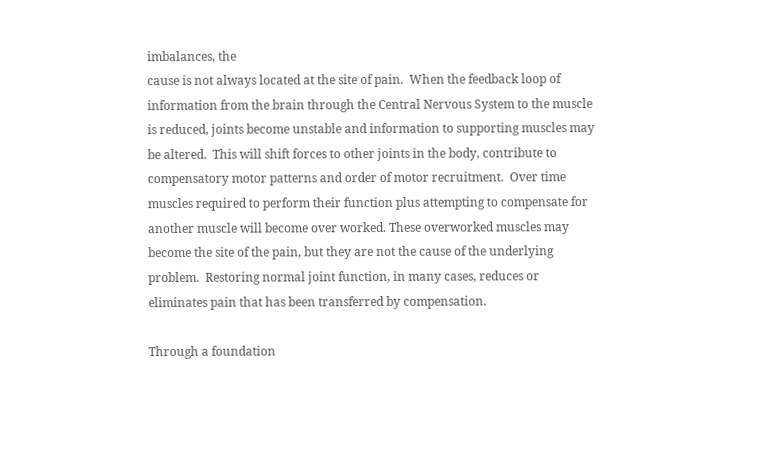imbalances, the
cause is not always located at the site of pain.  When the feedback loop of
information from the brain through the Central Nervous System to the muscle
is reduced, joints become unstable and information to supporting muscles may
be altered.  This will shift forces to other joints in the body, contribute to
compensatory motor patterns and order of motor recruitment.  Over time
muscles required to perform their function plus attempting to compensate for
another muscle will become over worked. These overworked muscles may
become the site of the pain, but they are not the cause of the underlying
problem.  Restoring normal joint function, in many cases, reduces or
eliminates pain that has been transferred by compensation.

Through a foundation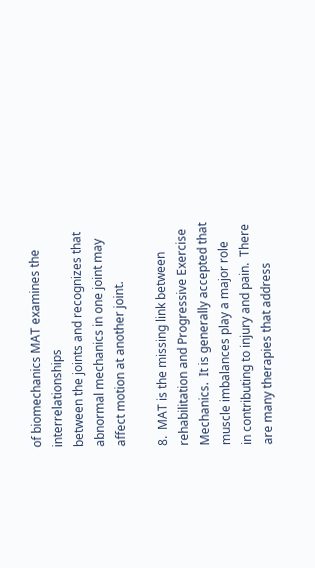of biomechanics MAT examines the interrelationships
between the joints and recognizes that abnormal mechanics in one joint may
affect motion at another joint.

8.  MAT is the missing link between rehabilitation and Progressive Exercise
Mechanics.  It is generally accepted that muscle imbalances play a major role
in contributing to injury and pain.  There are many therapies that address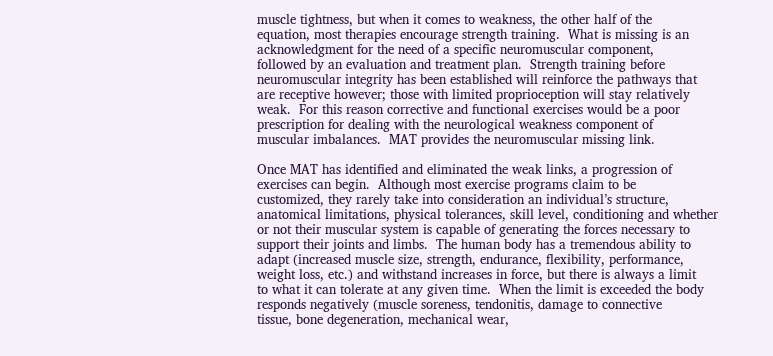muscle tightness, but when it comes to weakness, the other half of the
equation, most therapies encourage strength training.  What is missing is an
acknowledgment for the need of a specific neuromuscular component,
followed by an evaluation and treatment plan.  Strength training before
neuromuscular integrity has been established will reinforce the pathways that
are receptive however; those with limited proprioception will stay relatively
weak.  For this reason corrective and functional exercises would be a poor
prescription for dealing with the neurological weakness component of
muscular imbalances.  MAT provides the neuromuscular missing link.

Once MAT has identified and eliminated the weak links, a progression of
exercises can begin.  Although most exercise programs claim to be
customized, they rarely take into consideration an individual’s structure,
anatomical limitations, physical tolerances, skill level, conditioning and whether
or not their muscular system is capable of generating the forces necessary to
support their joints and limbs.  The human body has a tremendous ability to
adapt (increased muscle size, strength, endurance, flexibility, performance,
weight loss, etc.) and withstand increases in force, but there is always a limit
to what it can tolerate at any given time.  When the limit is exceeded the body
responds negatively (muscle soreness, tendonitis, damage to connective
tissue, bone degeneration, mechanical wear,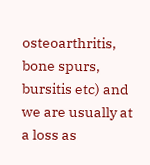osteoarthritis, bone spurs,
bursitis etc) and we are usually at a loss as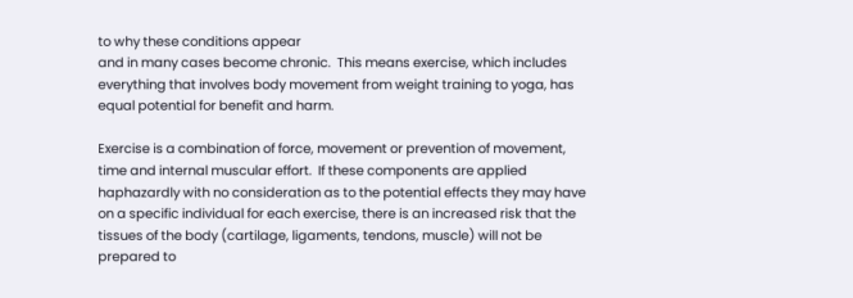to why these conditions appear
and in many cases become chronic.  This means exercise, which includes
everything that involves body movement from weight training to yoga, has
equal potential for benefit and harm.

Exercise is a combination of force, movement or prevention of movement,
time and internal muscular effort.  If these components are applied
haphazardly with no consideration as to the potential effects they may have
on a specific individual for each exercise, there is an increased risk that the
tissues of the body (cartilage, ligaments, tendons, muscle) will not be
prepared to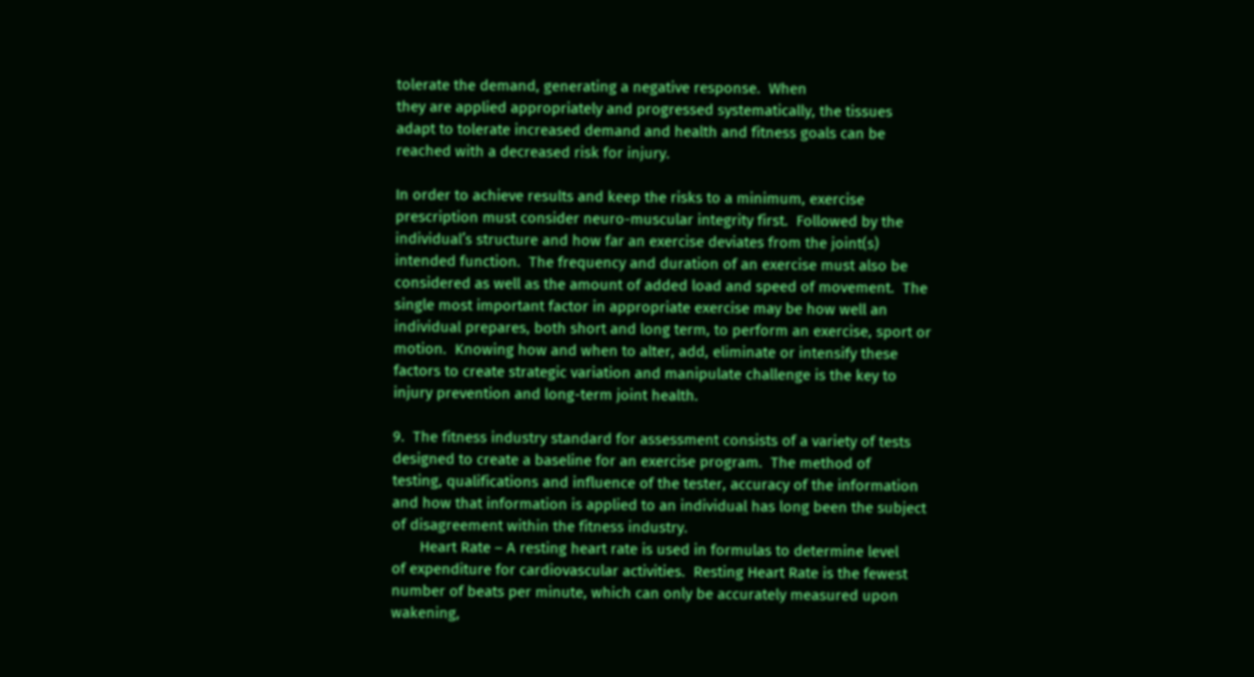tolerate the demand, generating a negative response.  When
they are applied appropriately and progressed systematically, the tissues
adapt to tolerate increased demand and health and fitness goals can be
reached with a decreased risk for injury.

In order to achieve results and keep the risks to a minimum, exercise
prescription must consider neuro-muscular integrity first.  Followed by the
individual’s structure and how far an exercise deviates from the joint(s)
intended function.  The frequency and duration of an exercise must also be
considered as well as the amount of added load and speed of movement.  The
single most important factor in appropriate exercise may be how well an
individual prepares, both short and long term, to perform an exercise, sport or
motion.  Knowing how and when to alter, add, eliminate or intensify these
factors to create strategic variation and manipulate challenge is the key to
injury prevention and long-term joint health.

9.  The fitness industry standard for assessment consists of a variety of tests
designed to create a baseline for an exercise program.  The method of
testing, qualifications and influence of the tester, accuracy of the information
and how that information is applied to an individual has long been the subject
of disagreement within the fitness industry.
       Heart Rate – A resting heart rate is used in formulas to determine level
of expenditure for cardiovascular activities.  Resting Heart Rate is the fewest
number of beats per minute, which can only be accurately measured upon
wakening,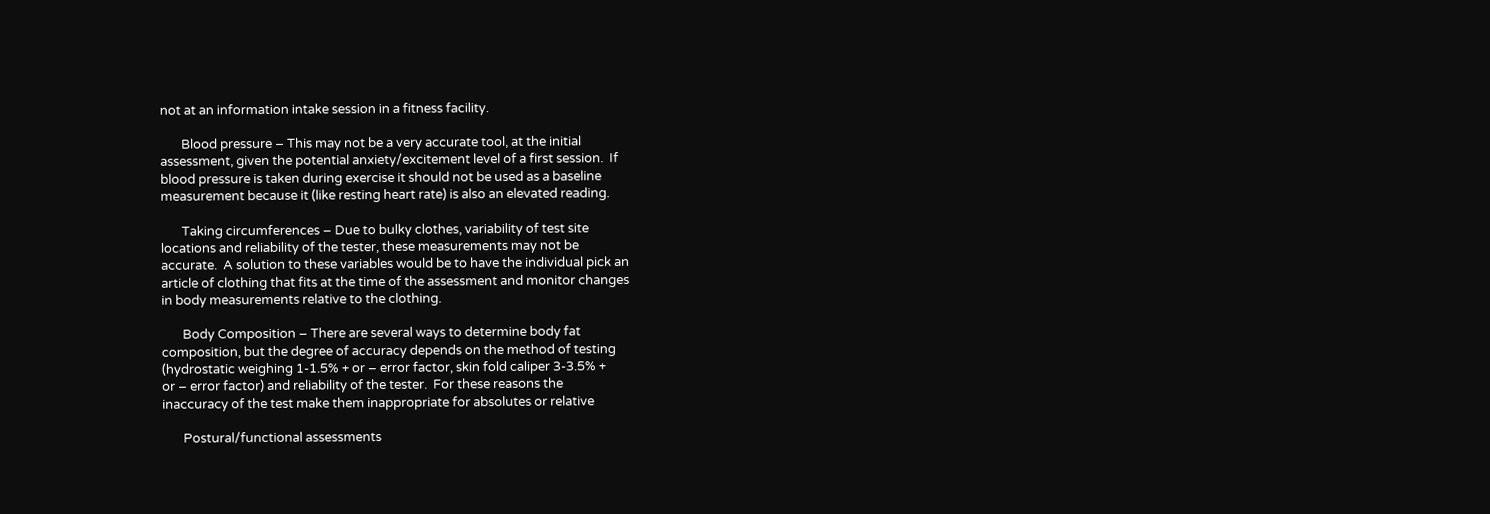not at an information intake session in a fitness facility.

       Blood pressure – This may not be a very accurate tool, at the initial
assessment, given the potential anxiety/excitement level of a first session.  If
blood pressure is taken during exercise it should not be used as a baseline
measurement because it (like resting heart rate) is also an elevated reading.

       Taking circumferences – Due to bulky clothes, variability of test site
locations and reliability of the tester, these measurements may not be
accurate.  A solution to these variables would be to have the individual pick an
article of clothing that fits at the time of the assessment and monitor changes
in body measurements relative to the clothing.

       Body Composition – There are several ways to determine body fat
composition, but the degree of accuracy depends on the method of testing
(hydrostatic weighing 1-1.5% + or – error factor, skin fold caliper 3-3.5% +
or – error factor) and reliability of the tester.  For these reasons the
inaccuracy of the test make them inappropriate for absolutes or relative

       Postural/functional assessments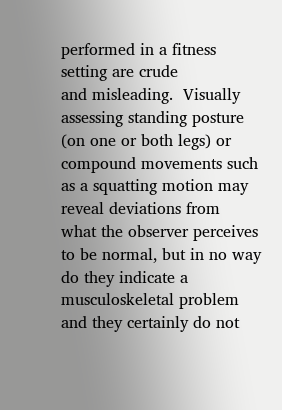performed in a fitness setting are crude
and misleading.  Visually assessing standing posture (on one or both legs) or
compound movements such as a squatting motion may reveal deviations from
what the observer perceives to be normal, but in no way do they indicate a
musculoskeletal problem and they certainly do not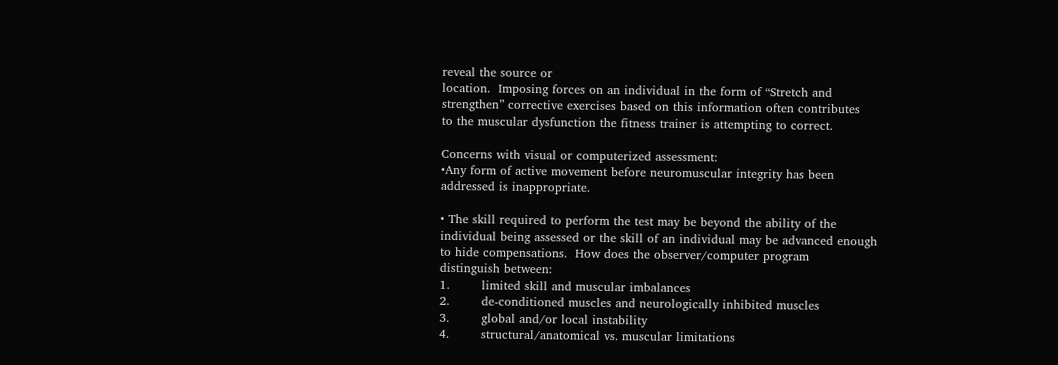reveal the source or
location.  Imposing forces on an individual in the form of “Stretch and
strengthen” corrective exercises based on this information often contributes
to the muscular dysfunction the fitness trainer is attempting to correct.

Concerns with visual or computerized assessment:
•Any form of active movement before neuromuscular integrity has been
addressed is inappropriate.

• The skill required to perform the test may be beyond the ability of the
individual being assessed or the skill of an individual may be advanced enough
to hide compensations.  How does the observer/computer program
distinguish between:
1.        limited skill and muscular imbalances
2.        de-conditioned muscles and neurologically inhibited muscles
3.        global and/or local instability
4.        structural/anatomical vs. muscular limitations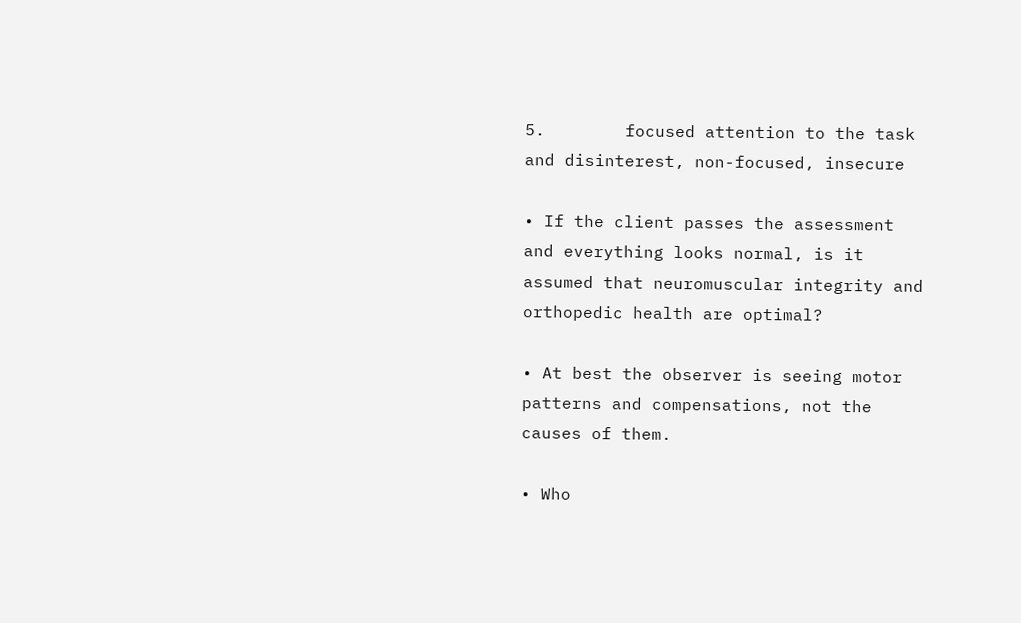5.        focused attention to the task and disinterest, non-focused, insecure

• If the client passes the assessment and everything looks normal, is it
assumed that neuromuscular integrity and orthopedic health are optimal?

• At best the observer is seeing motor patterns and compensations, not the
causes of them.

• Who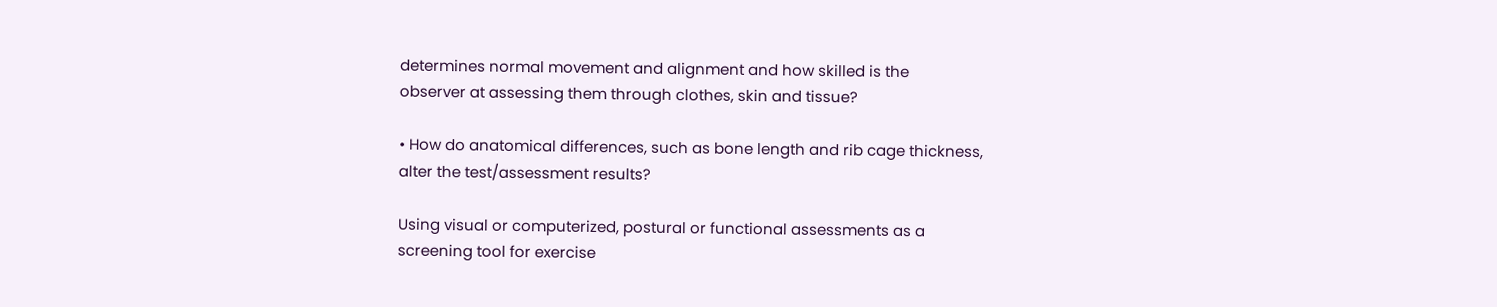determines normal movement and alignment and how skilled is the
observer at assessing them through clothes, skin and tissue?

• How do anatomical differences, such as bone length and rib cage thickness,
alter the test/assessment results?

Using visual or computerized, postural or functional assessments as a
screening tool for exercise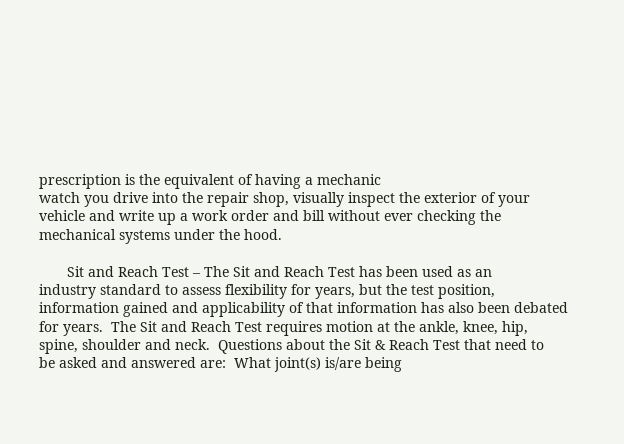prescription is the equivalent of having a mechanic
watch you drive into the repair shop, visually inspect the exterior of your
vehicle and write up a work order and bill without ever checking the
mechanical systems under the hood.

       Sit and Reach Test – The Sit and Reach Test has been used as an
industry standard to assess flexibility for years, but the test position,
information gained and applicability of that information has also been debated
for years.  The Sit and Reach Test requires motion at the ankle, knee, hip,
spine, shoulder and neck.  Questions about the Sit & Reach Test that need to
be asked and answered are:  What joint(s) is/are being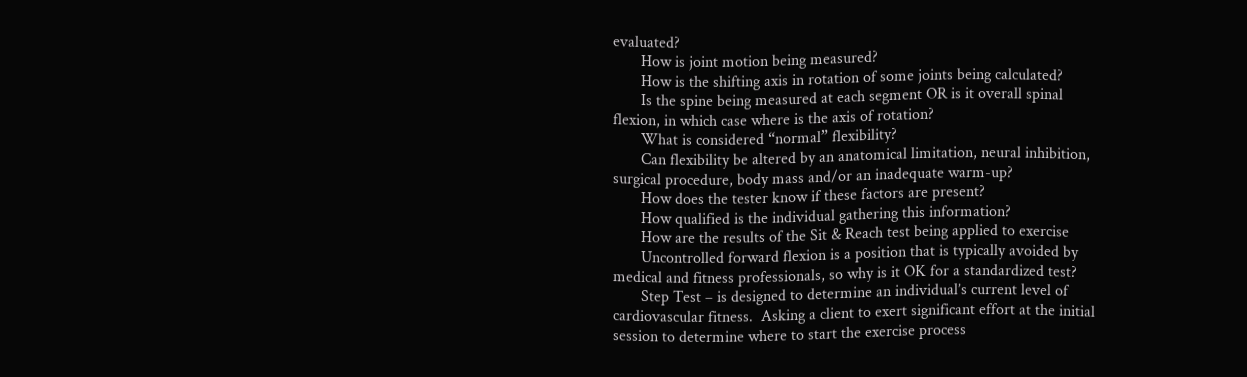evaluated?
       How is joint motion being measured?
       How is the shifting axis in rotation of some joints being calculated?
       Is the spine being measured at each segment OR is it overall spinal
flexion, in which case where is the axis of rotation?
       What is considered “normal” flexibility?
       Can flexibility be altered by an anatomical limitation, neural inhibition,
surgical procedure, body mass and/or an inadequate warm-up?
       How does the tester know if these factors are present?
       How qualified is the individual gathering this information?
       How are the results of the Sit & Reach test being applied to exercise
       Uncontrolled forward flexion is a position that is typically avoided by
medical and fitness professionals, so why is it OK for a standardized test?
       Step Test – is designed to determine an individual’s current level of
cardiovascular fitness.  Asking a client to exert significant effort at the initial
session to determine where to start the exercise process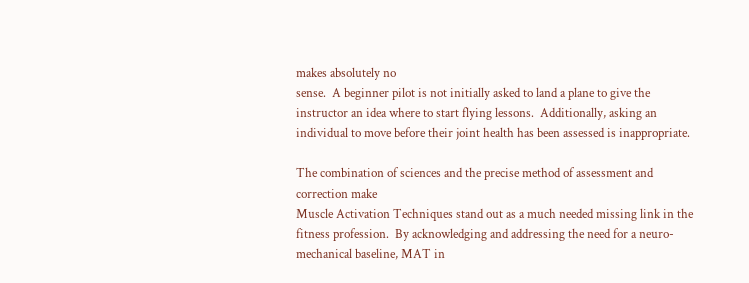makes absolutely no
sense.  A beginner pilot is not initially asked to land a plane to give the
instructor an idea where to start flying lessons.  Additionally, asking an
individual to move before their joint health has been assessed is inappropriate.

The combination of sciences and the precise method of assessment and
correction make
Muscle Activation Techniques stand out as a much needed missing link in the
fitness profession.  By acknowledging and addressing the need for a neuro-
mechanical baseline, MAT in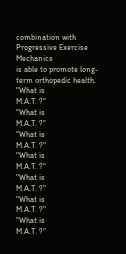combination with Progressive Exercise Mechanics
is able to promote long-term orthopedic health.
"What is
M.A.T. ?"
"What is
M.A.T. ?"
"What is
M.A.T. ?"
"What is
M.A.T. ?"
"What is
M.A.T. ?"
"What is
M.A.T. ?"
"What is
M.A.T. ?"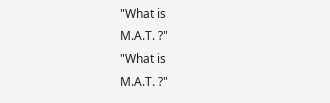"What is
M.A.T. ?"
"What is
M.A.T. ?"